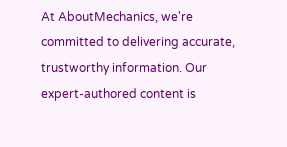At AboutMechanics, we're committed to delivering accurate, trustworthy information. Our expert-authored content is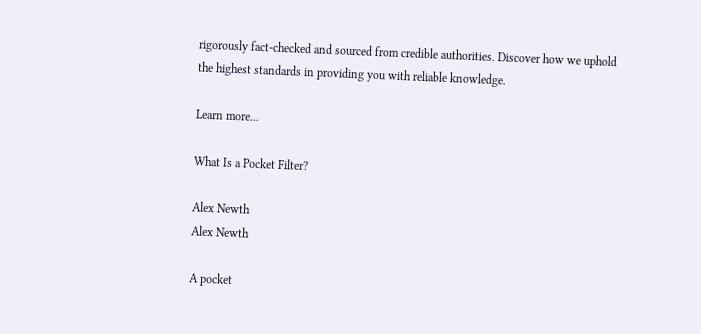rigorously fact-checked and sourced from credible authorities. Discover how we uphold the highest standards in providing you with reliable knowledge.

Learn more...

What Is a Pocket Filter?

Alex Newth
Alex Newth

A pocket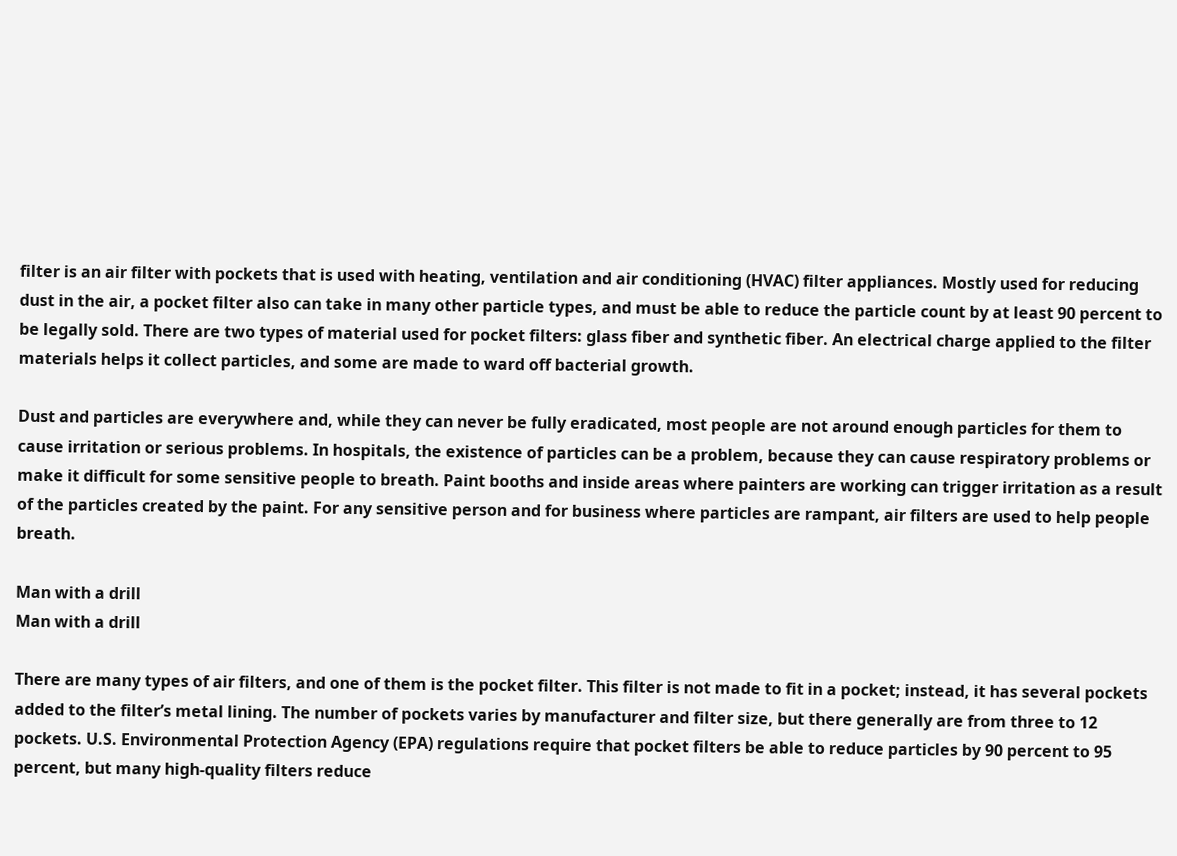filter is an air filter with pockets that is used with heating, ventilation and air conditioning (HVAC) filter appliances. Mostly used for reducing dust in the air, a pocket filter also can take in many other particle types, and must be able to reduce the particle count by at least 90 percent to be legally sold. There are two types of material used for pocket filters: glass fiber and synthetic fiber. An electrical charge applied to the filter materials helps it collect particles, and some are made to ward off bacterial growth.

Dust and particles are everywhere and, while they can never be fully eradicated, most people are not around enough particles for them to cause irritation or serious problems. In hospitals, the existence of particles can be a problem, because they can cause respiratory problems or make it difficult for some sensitive people to breath. Paint booths and inside areas where painters are working can trigger irritation as a result of the particles created by the paint. For any sensitive person and for business where particles are rampant, air filters are used to help people breath.

Man with a drill
Man with a drill

There are many types of air filters, and one of them is the pocket filter. This filter is not made to fit in a pocket; instead, it has several pockets added to the filter’s metal lining. The number of pockets varies by manufacturer and filter size, but there generally are from three to 12 pockets. U.S. Environmental Protection Agency (EPA) regulations require that pocket filters be able to reduce particles by 90 percent to 95 percent, but many high-quality filters reduce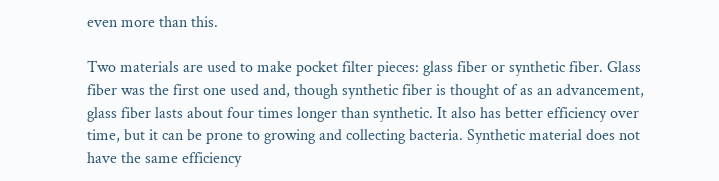even more than this.

Two materials are used to make pocket filter pieces: glass fiber or synthetic fiber. Glass fiber was the first one used and, though synthetic fiber is thought of as an advancement, glass fiber lasts about four times longer than synthetic. It also has better efficiency over time, but it can be prone to growing and collecting bacteria. Synthetic material does not have the same efficiency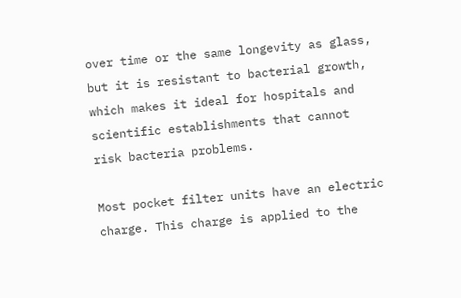over time or the same longevity as glass, but it is resistant to bacterial growth, which makes it ideal for hospitals and scientific establishments that cannot risk bacteria problems.

Most pocket filter units have an electric charge. This charge is applied to the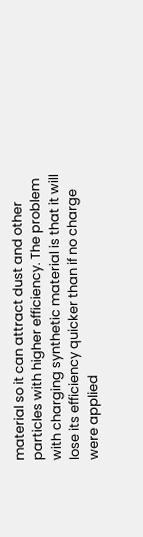material so it can attract dust and other particles with higher efficiency. The problem with charging synthetic material is that it will lose its efficiency quicker than if no charge were applied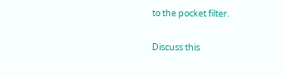to the pocket filter.

Discuss this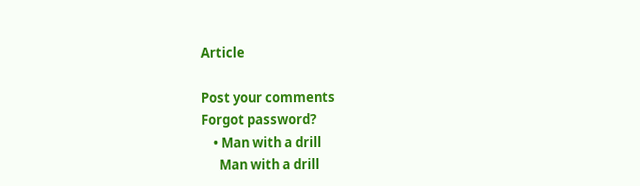Article

Post your comments
Forgot password?
    • Man with a drill
      Man with a drill